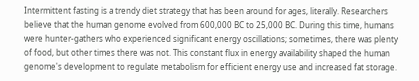Intermittent fasting is a trendy diet strategy that has been around for ages, literally. Researchers believe that the human genome evolved from 600,000 BC to 25,000 BC. During this time, humans were hunter-gathers who experienced significant energy oscillations; sometimes, there was plenty of food, but other times there was not. This constant flux in energy availability shaped the human genome's development to regulate metabolism for efficient energy use and increased fat storage.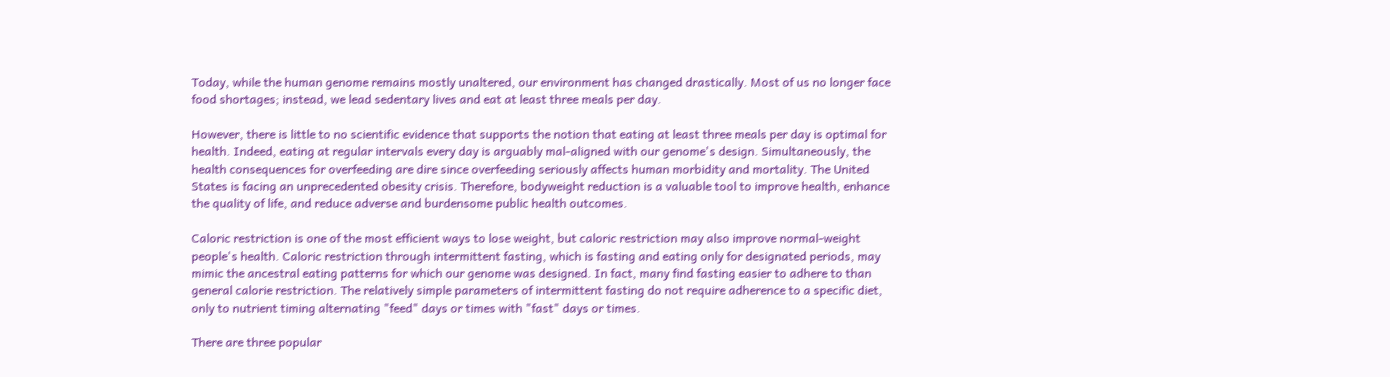Today, while the human genome remains mostly unaltered, our environment has changed drastically. Most of us no longer face food shortages; instead, we lead sedentary lives and eat at least three meals per day.

However, there is little to no scientific evidence that supports the notion that eating at least three meals per day is optimal for health. Indeed, eating at regular intervals every day is arguably mal-aligned with our genome's design. Simultaneously, the health consequences for overfeeding are dire since overfeeding seriously affects human morbidity and mortality. The United States is facing an unprecedented obesity crisis. Therefore, bodyweight reduction is a valuable tool to improve health, enhance the quality of life, and reduce adverse and burdensome public health outcomes.

Caloric restriction is one of the most efficient ways to lose weight, but caloric restriction may also improve normal-weight people's health. Caloric restriction through intermittent fasting, which is fasting and eating only for designated periods, may mimic the ancestral eating patterns for which our genome was designed. In fact, many find fasting easier to adhere to than general calorie restriction. The relatively simple parameters of intermittent fasting do not require adherence to a specific diet, only to nutrient timing alternating "feed" days or times with "fast" days or times.

There are three popular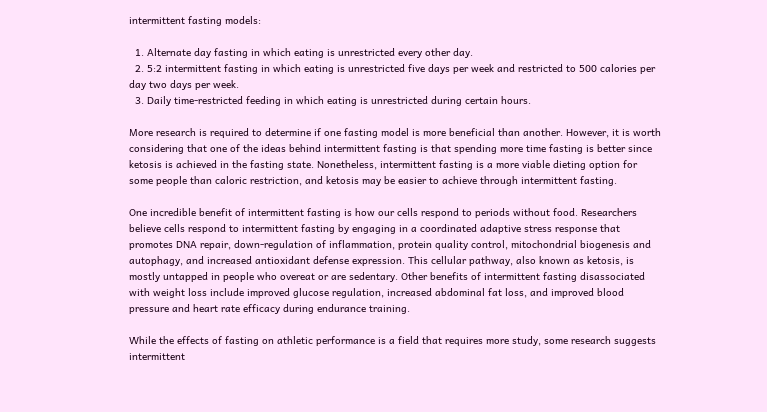intermittent fasting models:

  1. Alternate day fasting in which eating is unrestricted every other day.
  2. 5:2 intermittent fasting in which eating is unrestricted five days per week and restricted to 500 calories per day two days per week.
  3. Daily time-restricted feeding in which eating is unrestricted during certain hours.

More research is required to determine if one fasting model is more beneficial than another. However, it is worth considering that one of the ideas behind intermittent fasting is that spending more time fasting is better since ketosis is achieved in the fasting state. Nonetheless, intermittent fasting is a more viable dieting option for some people than caloric restriction, and ketosis may be easier to achieve through intermittent fasting.

One incredible benefit of intermittent fasting is how our cells respond to periods without food. Researchers believe cells respond to intermittent fasting by engaging in a coordinated adaptive stress response that promotes DNA repair, down-regulation of inflammation, protein quality control, mitochondrial biogenesis and autophagy, and increased antioxidant defense expression. This cellular pathway, also known as ketosis, is mostly untapped in people who overeat or are sedentary. Other benefits of intermittent fasting disassociated with weight loss include improved glucose regulation, increased abdominal fat loss, and improved blood pressure and heart rate efficacy during endurance training.

While the effects of fasting on athletic performance is a field that requires more study, some research suggests intermittent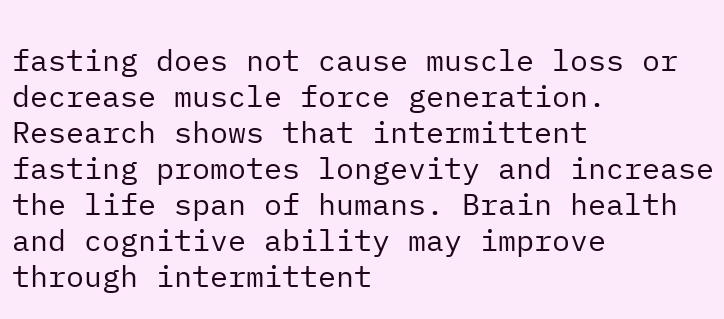fasting does not cause muscle loss or decrease muscle force generation. Research shows that intermittent fasting promotes longevity and increase the life span of humans. Brain health and cognitive ability may improve through intermittent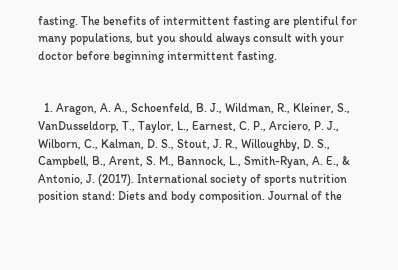fasting. The benefits of intermittent fasting are plentiful for many populations, but you should always consult with your doctor before beginning intermittent fasting.


  1. Aragon, A. A., Schoenfeld, B. J., Wildman, R., Kleiner, S., VanDusseldorp, T., Taylor, L., Earnest, C. P., Arciero, P. J., Wilborn, C., Kalman, D. S., Stout, J. R., Willoughby, D. S., Campbell, B., Arent, S. M., Bannock, L., Smith-Ryan, A. E., & Antonio, J. (2017). International society of sports nutrition position stand: Diets and body composition. Journal of the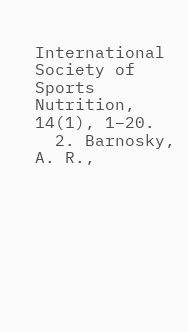International Society of Sports Nutrition, 14(1), 1–20.
  2. Barnosky, A. R.,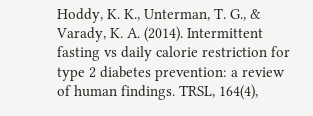Hoddy, K. K., Unterman, T. G., & Varady, K. A. (2014). Intermittent fasting vs daily calorie restriction for type 2 diabetes prevention: a review of human findings. TRSL, 164(4),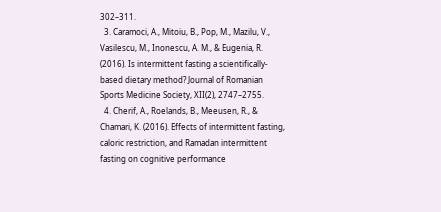302–311.
  3. Caramoci, A., Mitoiu, B., Pop, M., Mazilu, V., Vasilescu, M., Inonescu, A. M., & Eugenia, R. (2016). Is intermittent fasting a scientifically-based dietary method? Journal of Romanian Sports Medicine Society, XII(2), 2747–2755.
  4. Cherif, A., Roelands, B., Meeusen, R., & Chamari, K. (2016). Effects of intermittent fasting, caloric restriction, and Ramadan intermittent fasting on cognitive performance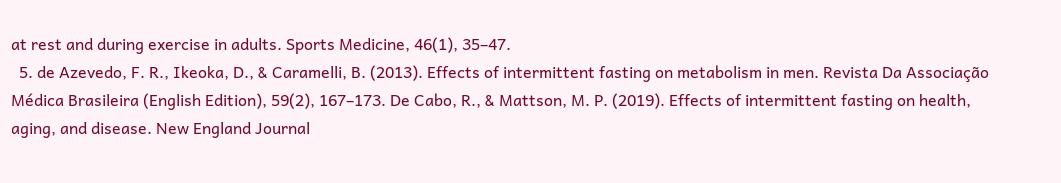at rest and during exercise in adults. Sports Medicine, 46(1), 35–47.
  5. de Azevedo, F. R., Ikeoka, D., & Caramelli, B. (2013). Effects of intermittent fasting on metabolism in men. Revista Da Associação Médica Brasileira (English Edition), 59(2), 167–173. De Cabo, R., & Mattson, M. P. (2019). Effects of intermittent fasting on health, aging, and disease. New England Journal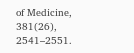of Medicine, 381(26), 2541–2551.